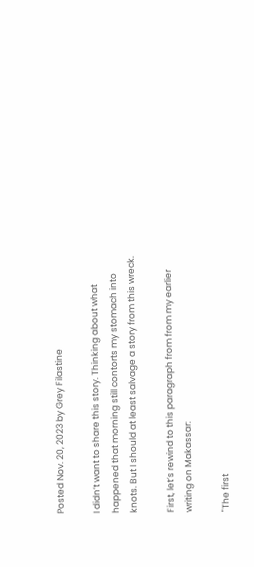Posted Nov. 20, 2023 by Grey Filastine

I didn’t want to share this story. Thinking about what happened that morning still contorts my stomach into knots. But I should at least salvage a story from this wreck.

First, let’s rewind to this paragraph from from my earlier writing on Makassar:

"The first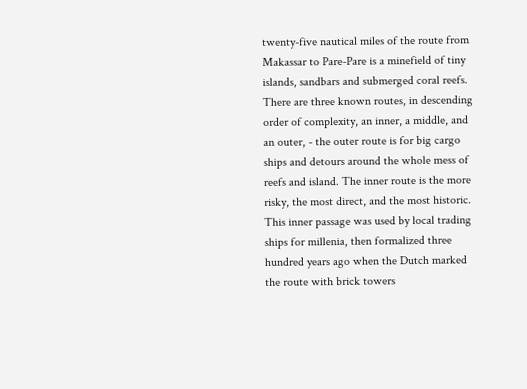twenty-five nautical miles of the route from Makassar to Pare-Pare is a minefield of tiny islands, sandbars and submerged coral reefs. There are three known routes, in descending order of complexity, an inner, a middle, and an outer, - the outer route is for big cargo ships and detours around the whole mess of reefs and island. The inner route is the more risky, the most direct, and the most historic. This inner passage was used by local trading ships for millenia, then formalized three hundred years ago when the Dutch marked the route with brick towers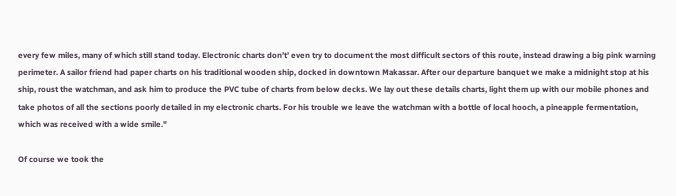every few miles, many of which still stand today. Electronic charts don’t’ even try to document the most difficult sectors of this route, instead drawing a big pink warning perimeter. A sailor friend had paper charts on his traditional wooden ship, docked in downtown Makassar. After our departure banquet we make a midnight stop at his ship, roust the watchman, and ask him to produce the PVC tube of charts from below decks. We lay out these details charts, light them up with our mobile phones and take photos of all the sections poorly detailed in my electronic charts. For his trouble we leave the watchman with a bottle of local hooch, a pineapple fermentation, which was received with a wide smile."

Of course we took the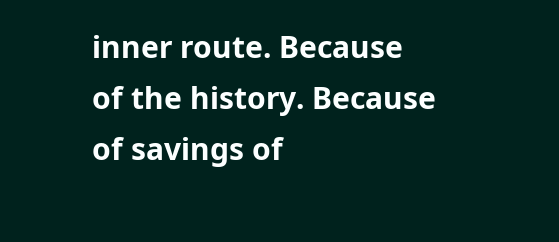inner route. Because of the history. Because of savings of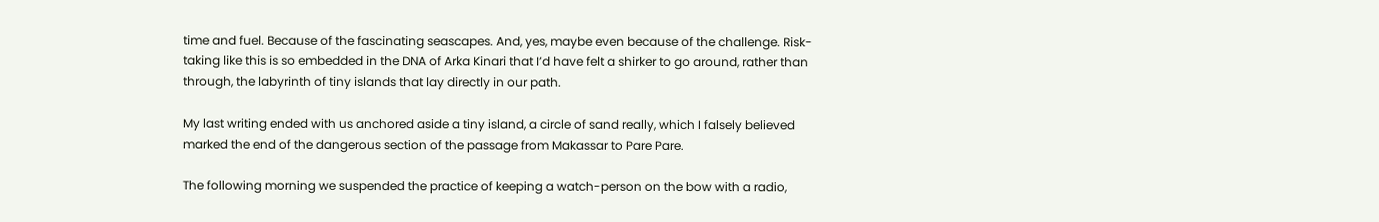time and fuel. Because of the fascinating seascapes. And, yes, maybe even because of the challenge. Risk-taking like this is so embedded in the DNA of Arka Kinari that I’d have felt a shirker to go around, rather than through, the labyrinth of tiny islands that lay directly in our path.

My last writing ended with us anchored aside a tiny island, a circle of sand really, which I falsely believed marked the end of the dangerous section of the passage from Makassar to Pare Pare.

The following morning we suspended the practice of keeping a watch-person on the bow with a radio,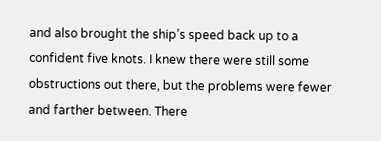and also brought the ship’s speed back up to a confident five knots. I knew there were still some obstructions out there, but the problems were fewer and farther between. There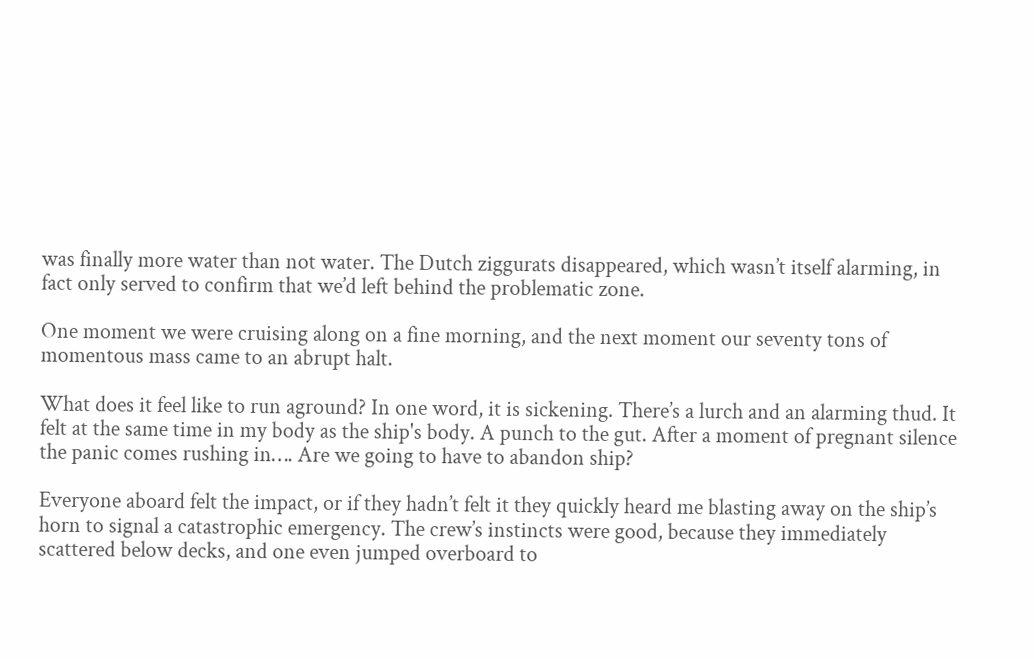was finally more water than not water. The Dutch ziggurats disappeared, which wasn’t itself alarming, in fact only served to confirm that we’d left behind the problematic zone.

One moment we were cruising along on a fine morning, and the next moment our seventy tons of momentous mass came to an abrupt halt.

What does it feel like to run aground? In one word, it is sickening. There’s a lurch and an alarming thud. It felt at the same time in my body as the ship's body. A punch to the gut. After a moment of pregnant silence the panic comes rushing in…. Are we going to have to abandon ship?

Everyone aboard felt the impact, or if they hadn’t felt it they quickly heard me blasting away on the ship’s horn to signal a catastrophic emergency. The crew’s instincts were good, because they immediately scattered below decks, and one even jumped overboard to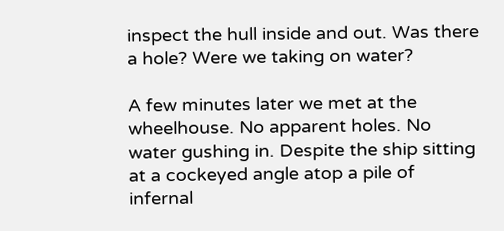inspect the hull inside and out. Was there a hole? Were we taking on water?

A few minutes later we met at the wheelhouse. No apparent holes. No water gushing in. Despite the ship sitting at a cockeyed angle atop a pile of infernal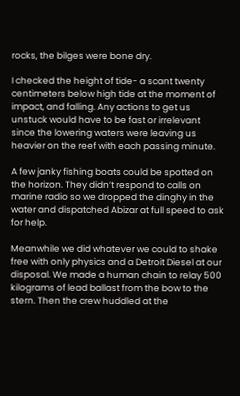rocks, the bilges were bone dry.

I checked the height of tide- a scant twenty centimeters below high tide at the moment of impact, and falling. Any actions to get us unstuck would have to be fast or irrelevant since the lowering waters were leaving us heavier on the reef with each passing minute.

A few janky fishing boats could be spotted on the horizon. They didn’t respond to calls on marine radio so we dropped the dinghy in the water and dispatched Abizar at full speed to ask for help.

Meanwhile we did whatever we could to shake free with only physics and a Detroit Diesel at our disposal. We made a human chain to relay 500 kilograms of lead ballast from the bow to the stern. Then the crew huddled at the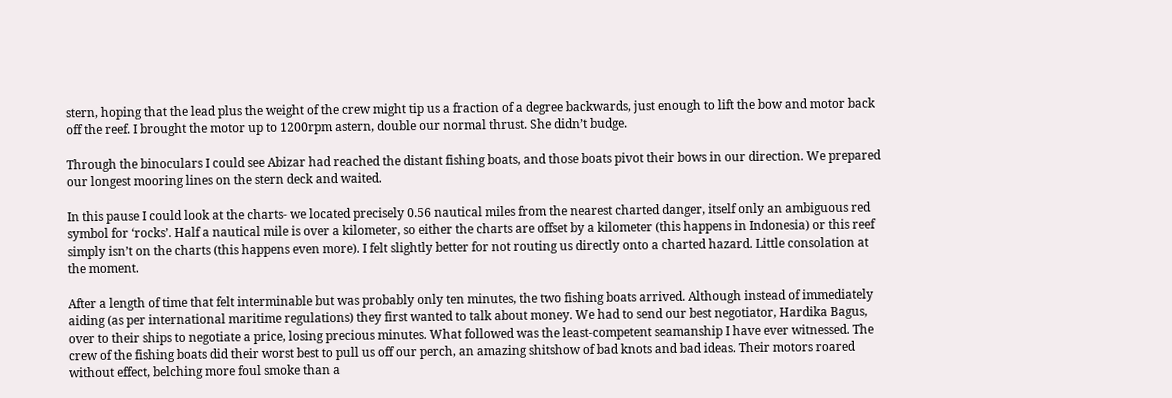stern, hoping that the lead plus the weight of the crew might tip us a fraction of a degree backwards, just enough to lift the bow and motor back off the reef. I brought the motor up to 1200rpm astern, double our normal thrust. She didn’t budge.

Through the binoculars I could see Abizar had reached the distant fishing boats, and those boats pivot their bows in our direction. We prepared our longest mooring lines on the stern deck and waited.

In this pause I could look at the charts- we located precisely 0.56 nautical miles from the nearest charted danger, itself only an ambiguous red symbol for ‘rocks’. Half a nautical mile is over a kilometer, so either the charts are offset by a kilometer (this happens in Indonesia) or this reef simply isn’t on the charts (this happens even more). I felt slightly better for not routing us directly onto a charted hazard. Little consolation at the moment.

After a length of time that felt interminable but was probably only ten minutes, the two fishing boats arrived. Although instead of immediately aiding (as per international maritime regulations) they first wanted to talk about money. We had to send our best negotiator, Hardika Bagus, over to their ships to negotiate a price, losing precious minutes. What followed was the least-competent seamanship I have ever witnessed. The crew of the fishing boats did their worst best to pull us off our perch, an amazing shitshow of bad knots and bad ideas. Their motors roared without effect, belching more foul smoke than a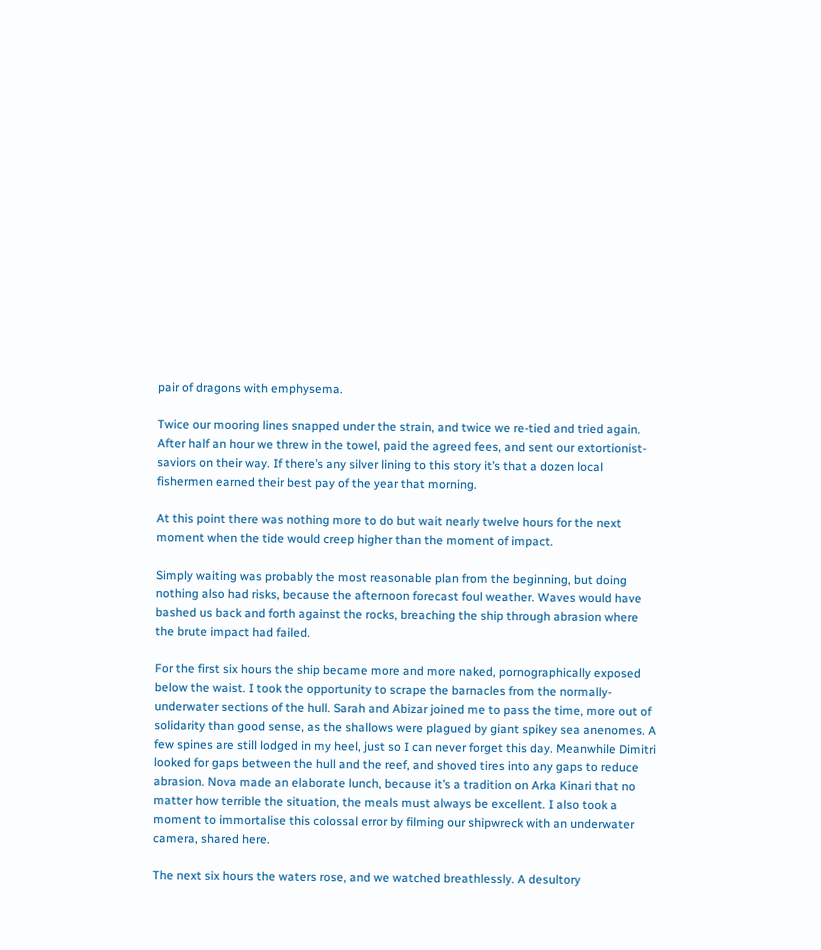pair of dragons with emphysema.

Twice our mooring lines snapped under the strain, and twice we re-tied and tried again. After half an hour we threw in the towel, paid the agreed fees, and sent our extortionist-saviors on their way. If there’s any silver lining to this story it’s that a dozen local fishermen earned their best pay of the year that morning.

At this point there was nothing more to do but wait nearly twelve hours for the next moment when the tide would creep higher than the moment of impact.

Simply waiting was probably the most reasonable plan from the beginning, but doing nothing also had risks, because the afternoon forecast foul weather. Waves would have bashed us back and forth against the rocks, breaching the ship through abrasion where the brute impact had failed.

For the first six hours the ship became more and more naked, pornographically exposed below the waist. I took the opportunity to scrape the barnacles from the normally-underwater sections of the hull. Sarah and Abizar joined me to pass the time, more out of solidarity than good sense, as the shallows were plagued by giant spikey sea anenomes. A few spines are still lodged in my heel, just so I can never forget this day. Meanwhile Dimitri looked for gaps between the hull and the reef, and shoved tires into any gaps to reduce abrasion. Nova made an elaborate lunch, because it’s a tradition on Arka Kinari that no matter how terrible the situation, the meals must always be excellent. I also took a moment to immortalise this colossal error by filming our shipwreck with an underwater camera, shared here.

The next six hours the waters rose, and we watched breathlessly. A desultory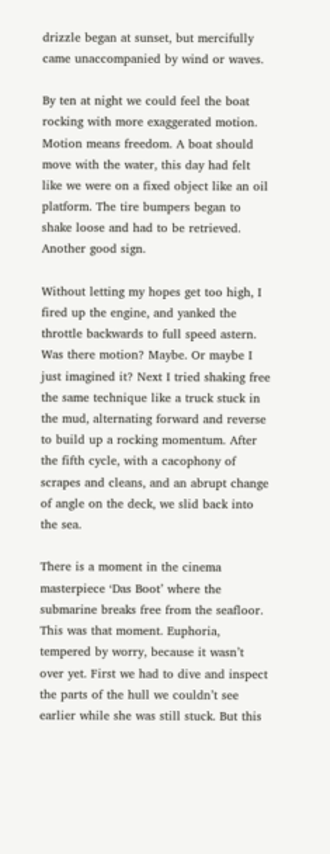drizzle began at sunset, but mercifully came unaccompanied by wind or waves.

By ten at night we could feel the boat rocking with more exaggerated motion. Motion means freedom. A boat should move with the water, this day had felt like we were on a fixed object like an oil platform. The tire bumpers began to shake loose and had to be retrieved. Another good sign.

Without letting my hopes get too high, I fired up the engine, and yanked the throttle backwards to full speed astern. Was there motion? Maybe. Or maybe I just imagined it? Next I tried shaking free the same technique like a truck stuck in the mud, alternating forward and reverse to build up a rocking momentum. After the fifth cycle, with a cacophony of scrapes and cleans, and an abrupt change of angle on the deck, we slid back into the sea.

There is a moment in the cinema masterpiece ‘Das Boot’ where the submarine breaks free from the seafloor. This was that moment. Euphoria, tempered by worry, because it wasn’t over yet. First we had to dive and inspect the parts of the hull we couldn’t see earlier while she was still stuck. But this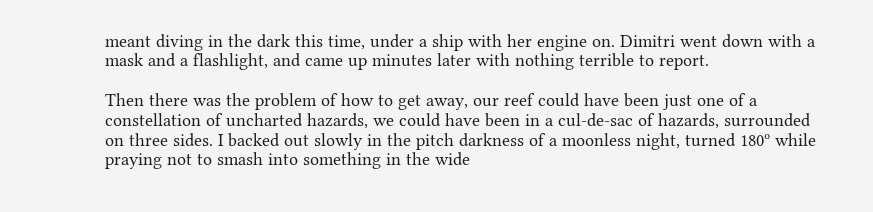meant diving in the dark this time, under a ship with her engine on. Dimitri went down with a mask and a flashlight, and came up minutes later with nothing terrible to report.

Then there was the problem of how to get away, our reef could have been just one of a constellation of uncharted hazards, we could have been in a cul-de-sac of hazards, surrounded on three sides. I backed out slowly in the pitch darkness of a moonless night, turned 180º while praying not to smash into something in the wide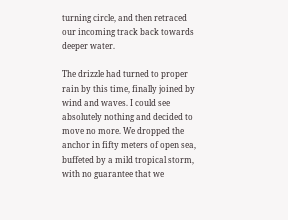turning circle, and then retraced our incoming track back towards deeper water.

The drizzle had turned to proper rain by this time, finally joined by wind and waves. I could see absolutely nothing and decided to move no more. We dropped the anchor in fifty meters of open sea, buffeted by a mild tropical storm, with no guarantee that we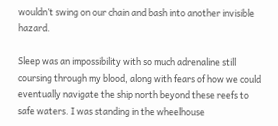wouldn’t swing on our chain and bash into another invisible hazard.

Sleep was an impossibility with so much adrenaline still coursing through my blood, along with fears of how we could eventually navigate the ship north beyond these reefs to safe waters. I was standing in the wheelhouse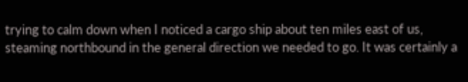trying to calm down when I noticed a cargo ship about ten miles east of us, steaming northbound in the general direction we needed to go. It was certainly a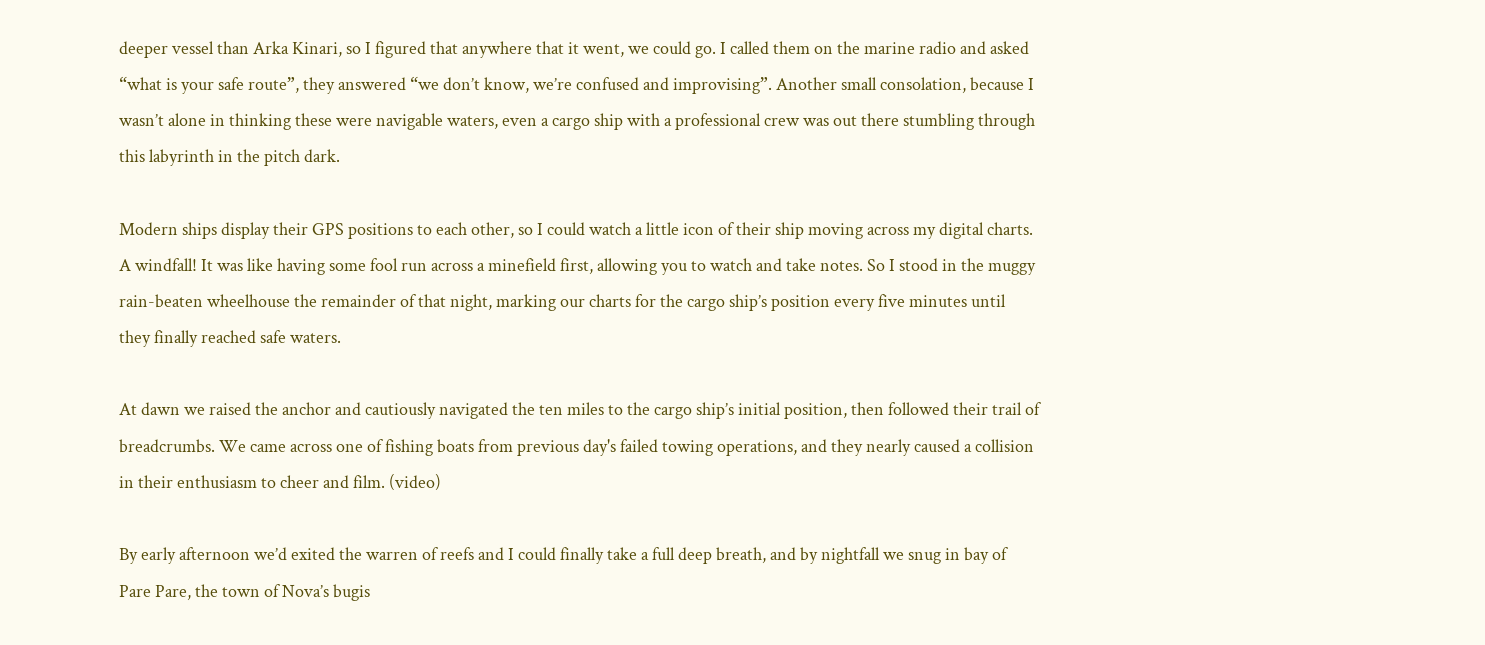deeper vessel than Arka Kinari, so I figured that anywhere that it went, we could go. I called them on the marine radio and asked “what is your safe route”, they answered “we don’t know, we’re confused and improvising”. Another small consolation, because I wasn’t alone in thinking these were navigable waters, even a cargo ship with a professional crew was out there stumbling through this labyrinth in the pitch dark.

Modern ships display their GPS positions to each other, so I could watch a little icon of their ship moving across my digital charts. A windfall! It was like having some fool run across a minefield first, allowing you to watch and take notes. So I stood in the muggy rain-beaten wheelhouse the remainder of that night, marking our charts for the cargo ship’s position every five minutes until they finally reached safe waters.

At dawn we raised the anchor and cautiously navigated the ten miles to the cargo ship’s initial position, then followed their trail of breadcrumbs. We came across one of fishing boats from previous day's failed towing operations, and they nearly caused a collision in their enthusiasm to cheer and film. (video)

By early afternoon we’d exited the warren of reefs and I could finally take a full deep breath, and by nightfall we snug in bay of Pare Pare, the town of Nova’s bugis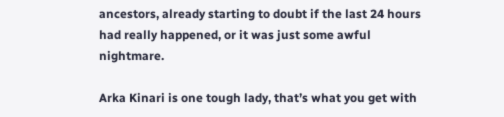ancestors, already starting to doubt if the last 24 hours had really happened, or it was just some awful nightmare.

Arka Kinari is one tough lady, that’s what you get with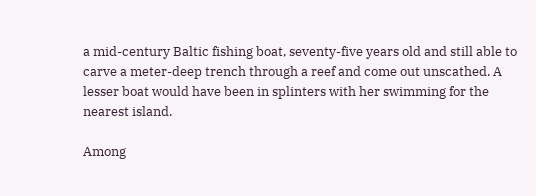a mid-century Baltic fishing boat, seventy-five years old and still able to carve a meter-deep trench through a reef and come out unscathed. A lesser boat would have been in splinters with her swimming for the nearest island.

Among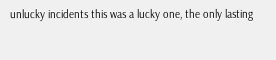unlucky incidents this was a lucky one, the only lasting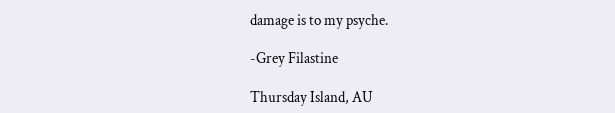damage is to my psyche.

-Grey Filastine

Thursday Island, AU